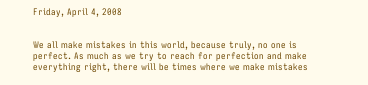Friday, April 4, 2008


We all make mistakes in this world, because truly, no one is perfect. As much as we try to reach for perfection and make everything right, there will be times where we make mistakes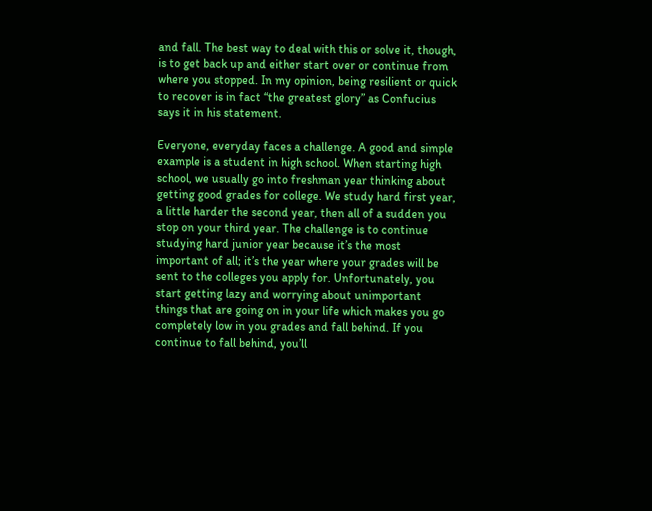and fall. The best way to deal with this or solve it, though, is to get back up and either start over or continue from where you stopped. In my opinion, being resilient or quick to recover is in fact “the greatest glory” as Confucius says it in his statement.

Everyone, everyday faces a challenge. A good and simple example is a student in high school. When starting high school, we usually go into freshman year thinking about getting good grades for college. We study hard first year, a little harder the second year, then all of a sudden you stop on your third year. The challenge is to continue studying hard junior year because it’s the most important of all; it’s the year where your grades will be sent to the colleges you apply for. Unfortunately, you start getting lazy and worrying about unimportant things that are going on in your life which makes you go completely low in you grades and fall behind. If you continue to fall behind, you’ll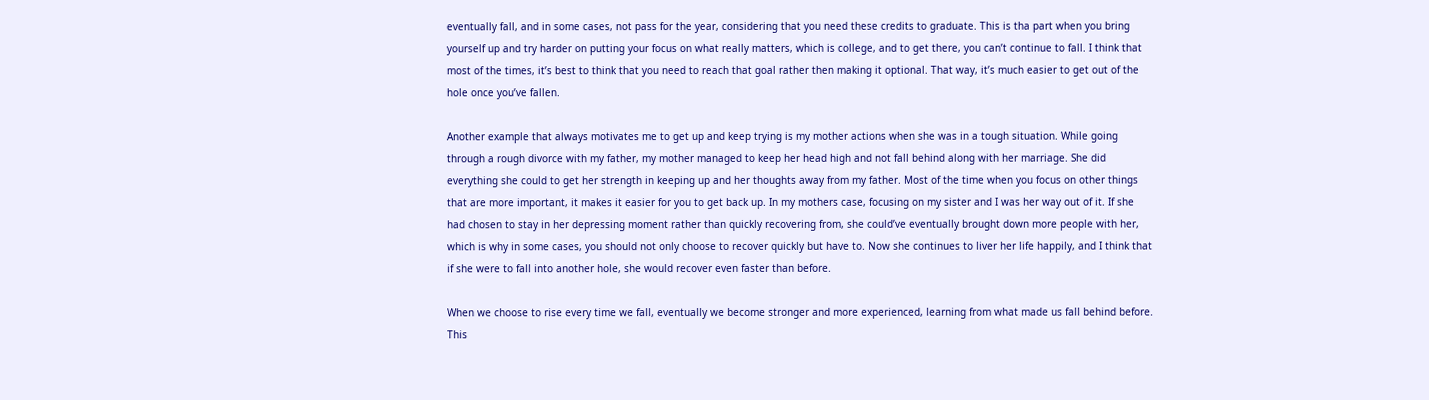eventually fall, and in some cases, not pass for the year, considering that you need these credits to graduate. This is tha part when you bring yourself up and try harder on putting your focus on what really matters, which is college, and to get there, you can’t continue to fall. I think that most of the times, it’s best to think that you need to reach that goal rather then making it optional. That way, it’s much easier to get out of the hole once you’ve fallen.

Another example that always motivates me to get up and keep trying is my mother actions when she was in a tough situation. While going through a rough divorce with my father, my mother managed to keep her head high and not fall behind along with her marriage. She did everything she could to get her strength in keeping up and her thoughts away from my father. Most of the time when you focus on other things that are more important, it makes it easier for you to get back up. In my mothers case, focusing on my sister and I was her way out of it. If she had chosen to stay in her depressing moment rather than quickly recovering from, she could’ve eventually brought down more people with her, which is why in some cases, you should not only choose to recover quickly but have to. Now she continues to liver her life happily, and I think that if she were to fall into another hole, she would recover even faster than before.

When we choose to rise every time we fall, eventually we become stronger and more experienced, learning from what made us fall behind before. This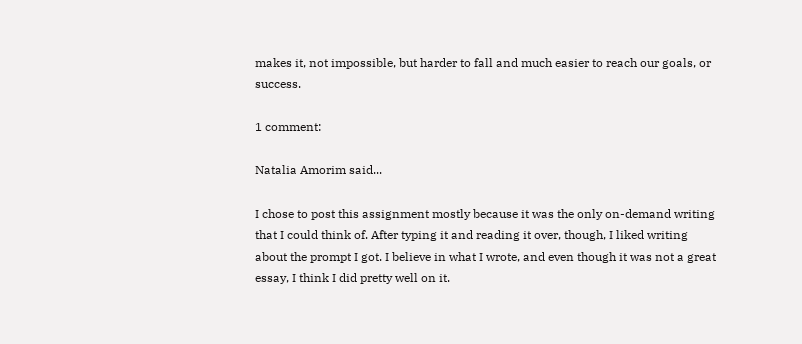makes it, not impossible, but harder to fall and much easier to reach our goals, or success.

1 comment:

Natalia Amorim said...

I chose to post this assignment mostly because it was the only on-demand writing that I could think of. After typing it and reading it over, though, I liked writing about the prompt I got. I believe in what I wrote, and even though it was not a great essay, I think I did pretty well on it.